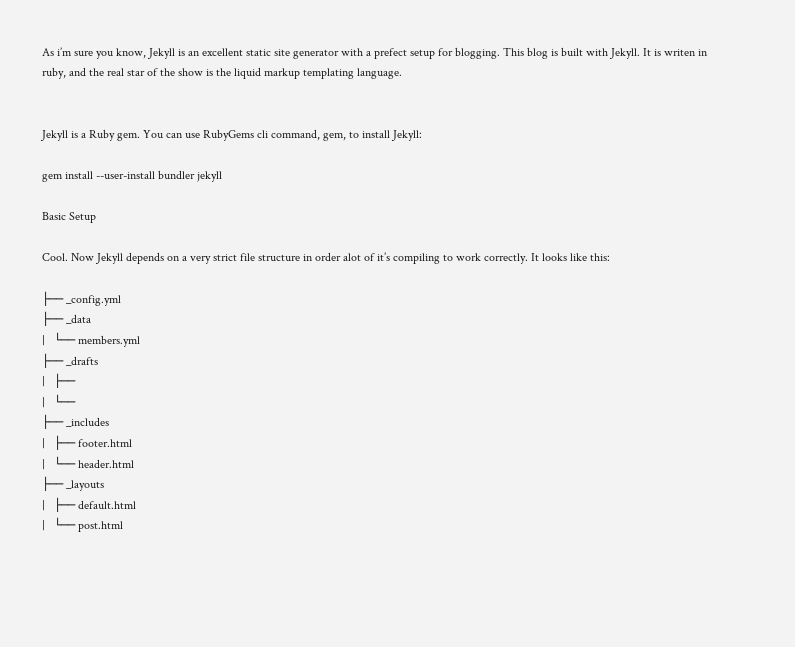As i’m sure you know, Jekyll is an excellent static site generator with a prefect setup for blogging. This blog is built with Jekyll. It is writen in ruby, and the real star of the show is the liquid markup templating language.


Jekyll is a Ruby gem. You can use RubyGems cli command, gem, to install Jekyll:

gem install --user-install bundler jekyll

Basic Setup

Cool. Now Jekyll depends on a very strict file structure in order alot of it’s compiling to work correctly. It looks like this:

├── _config.yml
├── _data
|   └── members.yml
├── _drafts
|   ├──
|   └──
├── _includes
|   ├── footer.html
|   └── header.html
├── _layouts
|   ├── default.html
|   └── post.html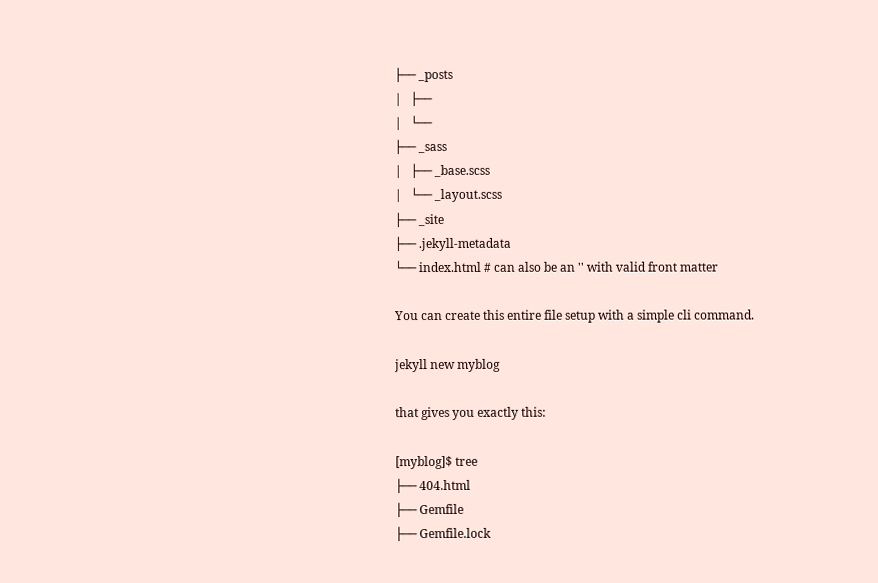├── _posts
|   ├──
|   └──
├── _sass
|   ├── _base.scss
|   └── _layout.scss
├── _site
├── .jekyll-metadata
└── index.html # can also be an '' with valid front matter

You can create this entire file setup with a simple cli command.

jekyll new myblog

that gives you exactly this:

[myblog]$ tree
├── 404.html
├── Gemfile
├── Gemfile.lock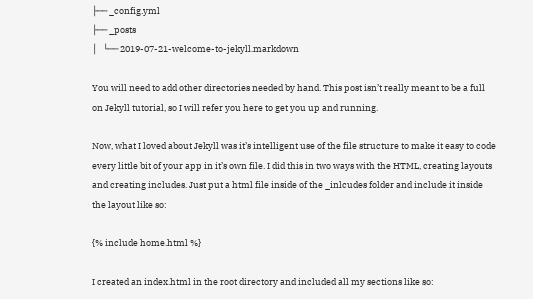├── _config.yml
├── _posts
│   └── 2019-07-21-welcome-to-jekyll.markdown

You will need to add other directories needed by hand. This post isn’t really meant to be a full on Jekyll tutorial, so I will refer you here to get you up and running.

Now, what I loved about Jekyll was it’s intelligent use of the file structure to make it easy to code every little bit of your app in it’s own file. I did this in two ways with the HTML, creating layouts and creating includes. Just put a html file inside of the _inlcudes folder and include it inside the layout like so:

{% include home.html %}

I created an index.html in the root directory and included all my sections like so: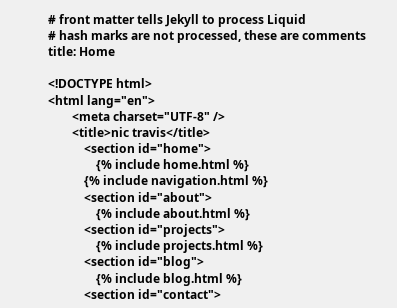# front matter tells Jekyll to process Liquid
# hash marks are not processed, these are comments
title: Home

<!DOCTYPE html>
<html lang="en">
        <meta charset="UTF-8" />
        <title>nic travis</title>
            <section id="home">
                {% include home.html %}
            {% include navigation.html %}
            <section id="about">
                {% include about.html %}
            <section id="projects">
                {% include projects.html %}
            <section id="blog">
                {% include blog.html %}
            <section id="contact">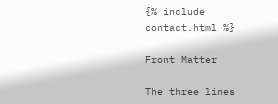{% include contact.html %}

Front Matter

The three lines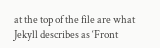at the top of the file are what Jekyll describes as ‘Front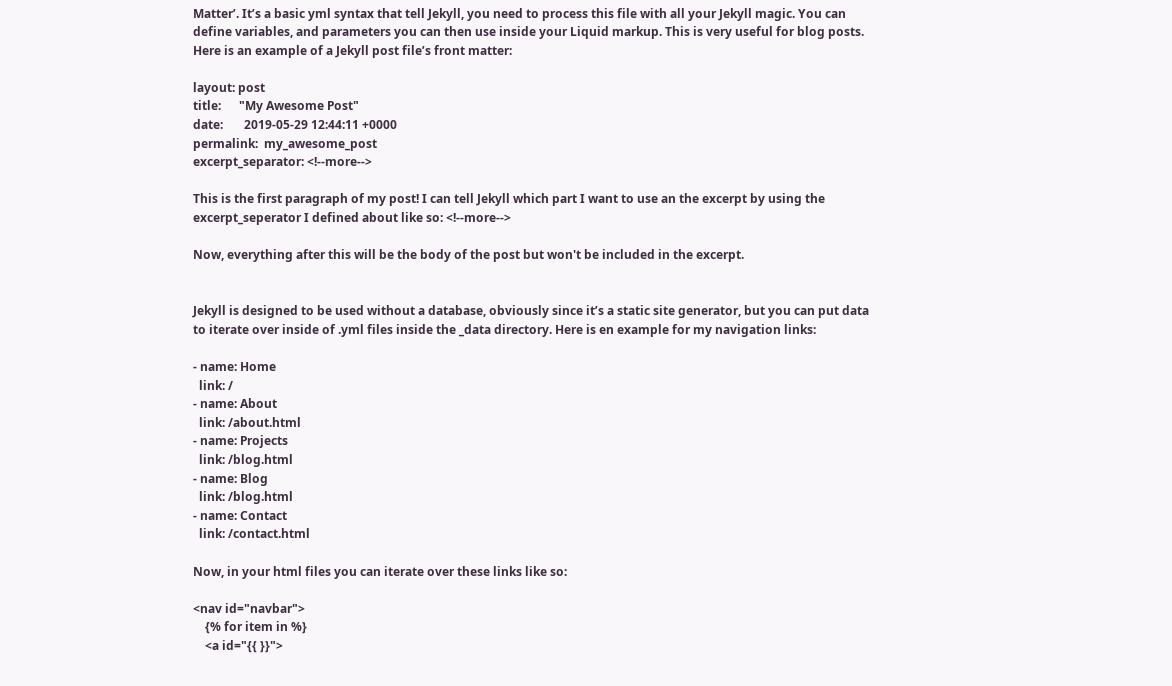Matter’. It’s a basic yml syntax that tell Jekyll, you need to process this file with all your Jekyll magic. You can define variables, and parameters you can then use inside your Liquid markup. This is very useful for blog posts. Here is an example of a Jekyll post file’s front matter:

layout: post
title:      "My Awesome Post"
date:       2019-05-29 12:44:11 +0000
permalink:  my_awesome_post
excerpt_separator: <!--more-->

This is the first paragraph of my post! I can tell Jekyll which part I want to use an the excerpt by using the excerpt_seperator I defined about like so: <!--more-->

Now, everything after this will be the body of the post but won't be included in the excerpt.


Jekyll is designed to be used without a database, obviously since it’s a static site generator, but you can put data to iterate over inside of .yml files inside the _data directory. Here is en example for my navigation links:

- name: Home
  link: /
- name: About
  link: /about.html
- name: Projects
  link: /blog.html
- name: Blog
  link: /blog.html
- name: Contact
  link: /contact.html

Now, in your html files you can iterate over these links like so:

<nav id="navbar">
    {% for item in %}
    <a id="{{ }}">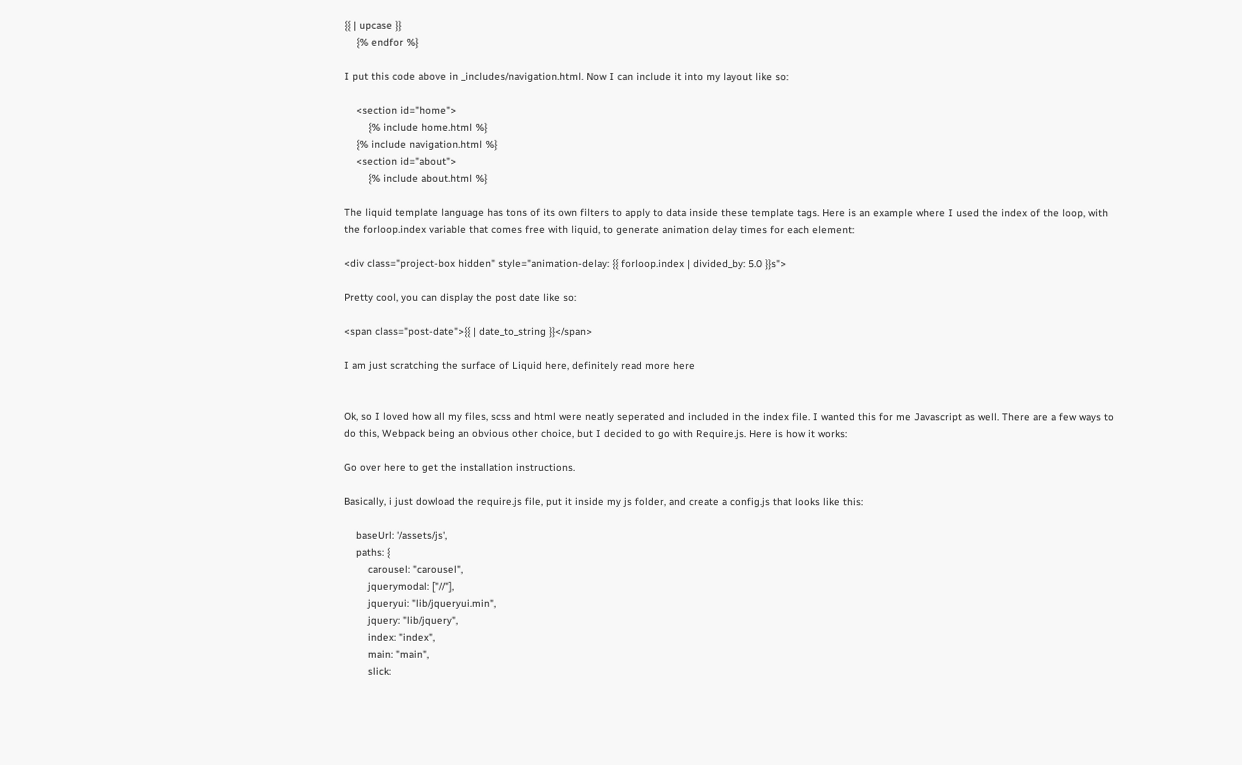{{ | upcase }}
    {% endfor %}

I put this code above in _includes/navigation.html. Now I can include it into my layout like so:

    <section id="home">
        {% include home.html %}
    {% include navigation.html %}
    <section id="about">
        {% include about.html %}

The liquid template language has tons of its own filters to apply to data inside these template tags. Here is an example where I used the index of the loop, with the forloop.index variable that comes free with liquid, to generate animation delay times for each element:

<div class="project-box hidden" style="animation-delay: {{ forloop.index | divided_by: 5.0 }}s">

Pretty cool, you can display the post date like so:

<span class="post-date">{{ | date_to_string }}</span>

I am just scratching the surface of Liquid here, definitely read more here


Ok, so I loved how all my files, scss and html were neatly seperated and included in the index file. I wanted this for me Javascript as well. There are a few ways to do this, Webpack being an obvious other choice, but I decided to go with Require.js. Here is how it works:

Go over here to get the installation instructions.

Basically, i just dowload the require.js file, put it inside my js folder, and create a config.js that looks like this:

    baseUrl: '/assets/js',
    paths: {
        carousel: "carousel",
        jquerymodal: ["//"],
        jqueryui: "lib/jqueryui.min",
        jquery: "lib/jquery",
        index: "index",
        main: "main",
        slick: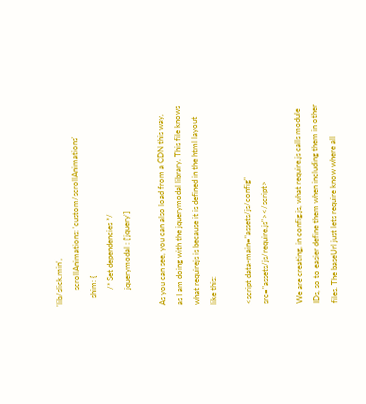'lib/slick.min',
        scrollAnimations: 'custom/scrollAnimations'
    shim: {
        /* Set dependencies */
        jquerymodal : ['jquery']

As you can see, you can also load from a CDN this way, as I am doing with the jquerymodal library. This file knows what requirejs is because it is defined in the html layout like this:

<script data-main="assets/js/config" src="assets/js/require.js"></script>

We are creating, in config.js, what require.js calls module IDs, so to easier define them when including them in other files. The baseUrl just lets require know where all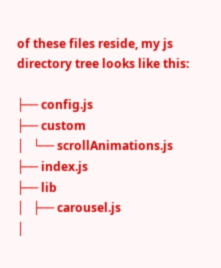of these files reside, my js directory tree looks like this:

├── config.js
├── custom
│   └── scrollAnimations.js
├── index.js
├── lib
│   ├── carousel.js
│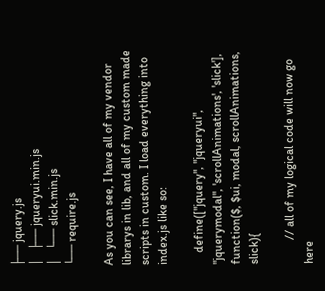├── jquery.js
│   ├── jqueryui.min.js
│   └── slick.min.js
└── require.js

As you can see, I have all of my vendor librarys in lib, and all of my custom made scripts in custom. I load everything into index.js like so:

    define(["jquery", "jqueryui", "jquerymodal", 'scrollAnimations', 'slick'], function($, $ui, modal, scrollAnimations, slick){

        // all of my logical code will now go here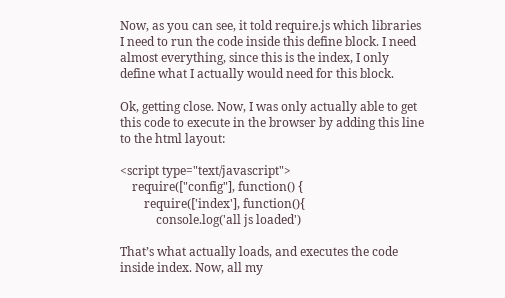Now, as you can see, it told require.js which libraries I need to run the code inside this define block. I need almost everything, since this is the index, I only define what I actually would need for this block.

Ok, getting close. Now, I was only actually able to get this code to execute in the browser by adding this line to the html layout:

<script type="text/javascript">
    require(["config"], function() {
        require(['index'], function(){
            console.log('all js loaded')

That’s what actually loads, and executes the code inside index. Now, all my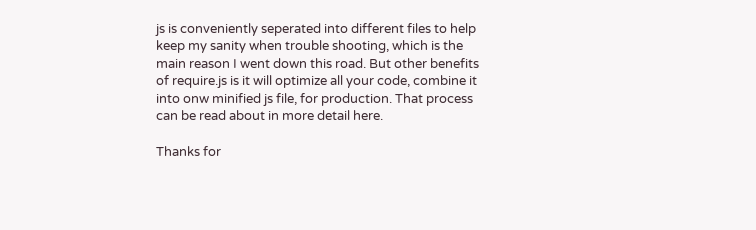js is conveniently seperated into different files to help keep my sanity when trouble shooting, which is the main reason I went down this road. But other benefits of require.js is it will optimize all your code, combine it into onw minified js file, for production. That process can be read about in more detail here.

Thanks for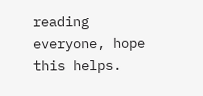reading everyone, hope this helps.